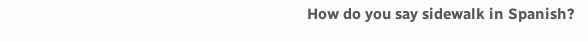How do you say sidewalk in Spanish?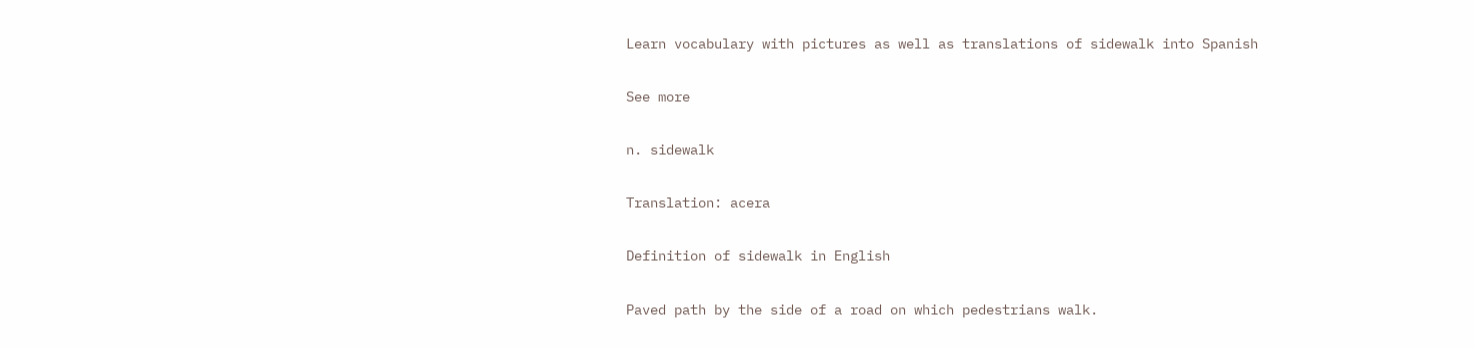Learn vocabulary with pictures as well as translations of sidewalk into Spanish

See more

n. sidewalk

Translation: acera

Definition of sidewalk in English

Paved path by the side of a road on which pedestrians walk.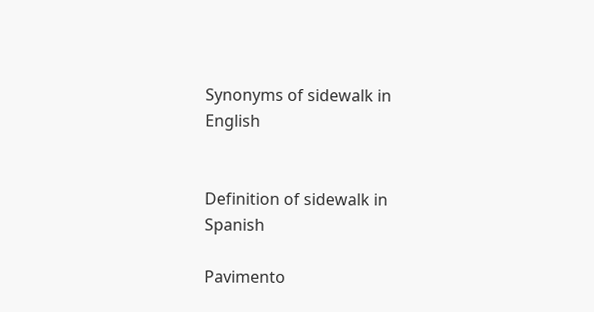Synonyms of sidewalk in English


Definition of sidewalk in Spanish

Pavimento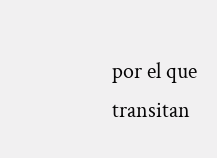por el que transitan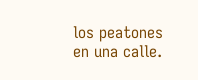los peatones en una calle.